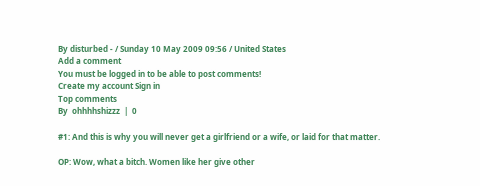By disturbed - / Sunday 10 May 2009 09:56 / United States
Add a comment
You must be logged in to be able to post comments!
Create my account Sign in
Top comments
By  ohhhhshizzz  |  0

#1: And this is why you will never get a girlfriend or a wife, or laid for that matter.

OP: Wow, what a bitch. Women like her give other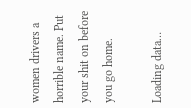women drivers a horrible name. Put your shit on before you go home.

Loading data…